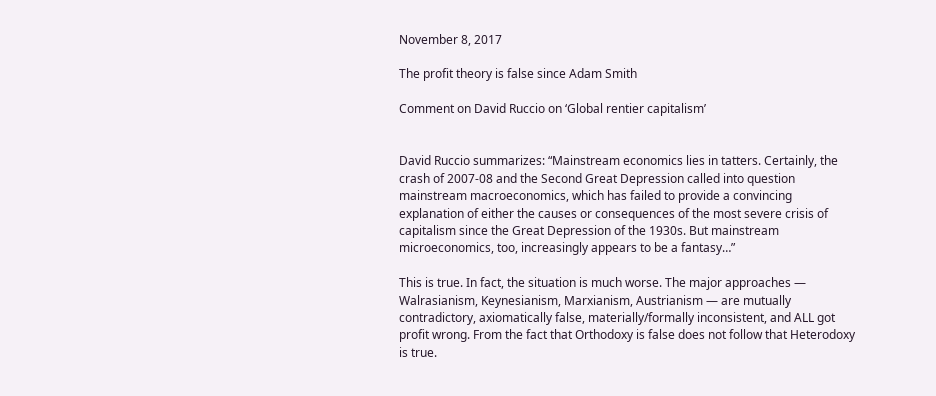November 8, 2017

The profit theory is false since Adam Smith

Comment on David Ruccio on ‘Global rentier capitalism’


David Ruccio summarizes: “Mainstream economics lies in tatters. Certainly, the crash of 2007-08 and the Second Great Depression called into question mainstream macroeconomics, which has failed to provide a convincing explanation of either the causes or consequences of the most severe crisis of capitalism since the Great Depression of the 1930s. But mainstream microeconomics, too, increasingly appears to be a fantasy…”

This is true. In fact, the situation is much worse. The major approaches ― Walrasianism, Keynesianism, Marxianism, Austrianism ― are mutually contradictory, axiomatically false, materially/formally inconsistent, and ALL got profit wrong. From the fact that Orthodoxy is false does not follow that Heterodoxy is true.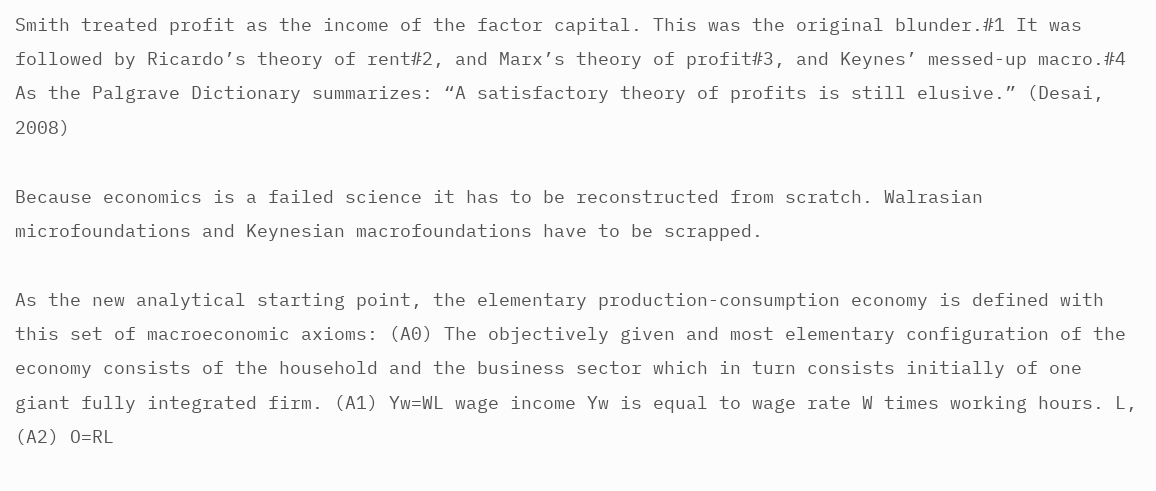Smith treated profit as the income of the factor capital. This was the original blunder.#1 It was followed by Ricardo’s theory of rent#2, and Marx’s theory of profit#3, and Keynes’ messed-up macro.#4 As the Palgrave Dictionary summarizes: “A satisfactory theory of profits is still elusive.” (Desai, 2008)

Because economics is a failed science it has to be reconstructed from scratch. Walrasian microfoundations and Keynesian macrofoundations have to be scrapped.

As the new analytical starting point, the elementary production-consumption economy is defined with this set of macroeconomic axioms: (A0) The objectively given and most elementary configuration of the economy consists of the household and the business sector which in turn consists initially of one giant fully integrated firm. (A1) Yw=WL wage income Yw is equal to wage rate W times working hours. L, (A2) O=RL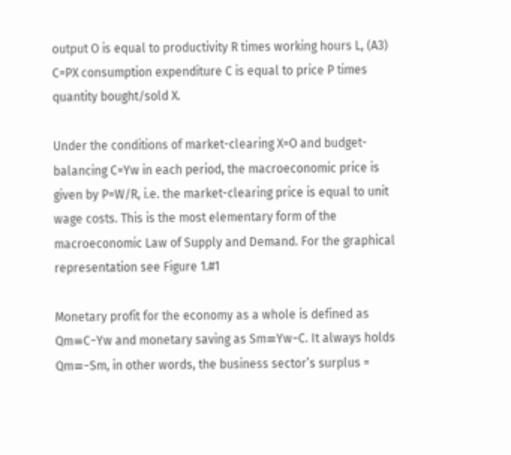output O is equal to productivity R times working hours L, (A3) C=PX consumption expenditure C is equal to price P times quantity bought/sold X.

Under the conditions of market-clearing X=O and budget-balancing C=Yw in each period, the macroeconomic price is given by P=W/R, i.e. the market-clearing price is equal to unit wage costs. This is the most elementary form of the macroeconomic Law of Supply and Demand. For the graphical representation see Figure 1.#1

Monetary profit for the economy as a whole is defined as Qm≡C−Yw and monetary saving as Sm≡Yw−C. It always holds Qm≡−Sm, in other words, the business sector’s surplus =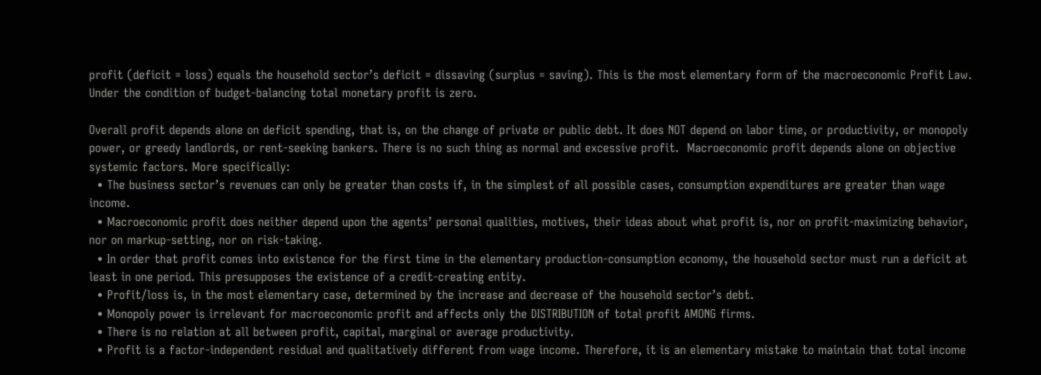profit (deficit = loss) equals the household sector’s deficit = dissaving (surplus = saving). This is the most elementary form of the macroeconomic Profit Law. Under the condition of budget-balancing total monetary profit is zero.

Overall profit depends alone on deficit spending, that is, on the change of private or public debt. It does NOT depend on labor time, or productivity, or monopoly power, or greedy landlords, or rent-seeking bankers. There is no such thing as normal and excessive profit.  Macroeconomic profit depends alone on objective systemic factors. More specifically:
  • The business sector’s revenues can only be greater than costs if, in the simplest of all possible cases, consumption expenditures are greater than wage income.
  • Macroeconomic profit does neither depend upon the agents’ personal qualities, motives, their ideas about what profit is, nor on profit-maximizing behavior, nor on markup-setting, nor on risk-taking.
  • In order that profit comes into existence for the first time in the elementary production-consumption economy, the household sector must run a deficit at least in one period. This presupposes the existence of a credit-creating entity.
  • Profit/loss is, in the most elementary case, determined by the increase and decrease of the household sector’s debt.
  • Monopoly power is irrelevant for macroeconomic profit and affects only the DISTRIBUTION of total profit AMONG firms.
  • There is no relation at all between profit, capital, marginal or average productivity.
  • Profit is a factor-independent residual and qualitatively different from wage income. Therefore, it is an elementary mistake to maintain that total income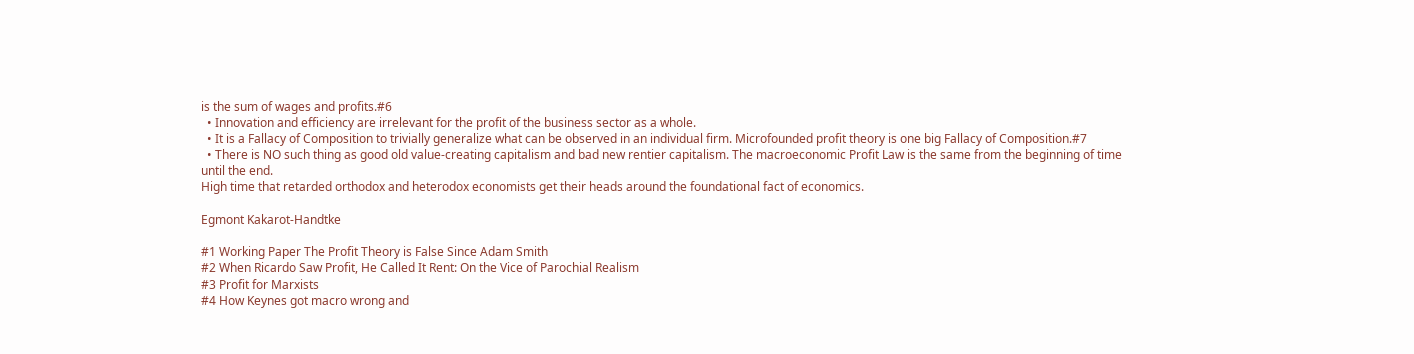is the sum of wages and profits.#6
  • Innovation and efficiency are irrelevant for the profit of the business sector as a whole.
  • It is a Fallacy of Composition to trivially generalize what can be observed in an individual firm. Microfounded profit theory is one big Fallacy of Composition.#7
  • There is NO such thing as good old value-creating capitalism and bad new rentier capitalism. The macroeconomic Profit Law is the same from the beginning of time until the end.
High time that retarded orthodox and heterodox economists get their heads around the foundational fact of economics.

Egmont Kakarot-Handtke

#1 Working Paper The Profit Theory is False Since Adam Smith
#2 When Ricardo Saw Profit, He Called It Rent: On the Vice of Parochial Realism
#3 Profit for Marxists
#4 How Keynes got macro wrong and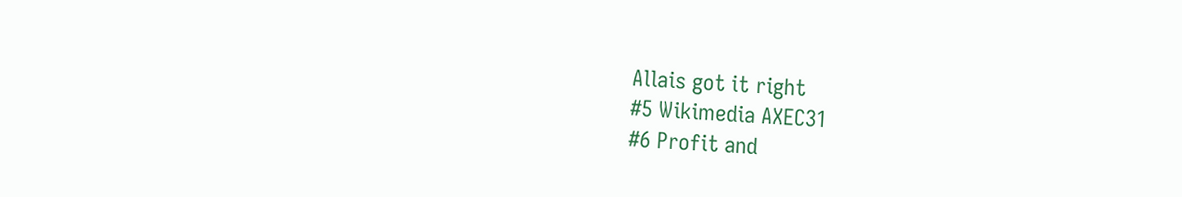Allais got it right
#5 Wikimedia AXEC31
#6 Profit and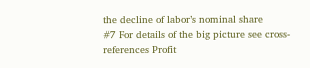the decline of labor’s nominal share
#7 For details of the big picture see cross-references Profit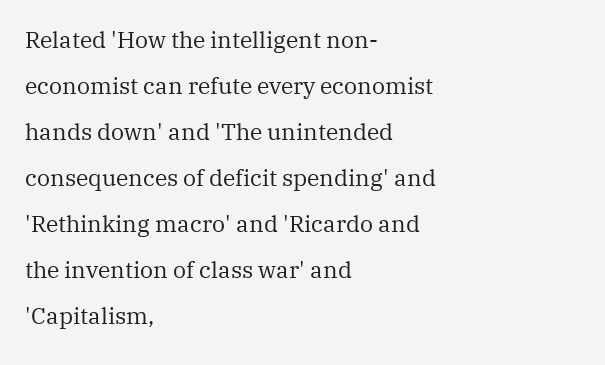Related 'How the intelligent non-economist can refute every economist hands down' and 'The unintended consequences of deficit spending' and 'Rethinking macro' and 'Ricardo and the invention of class war' and 'Capitalism,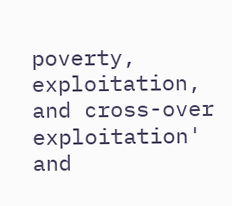poverty, exploitation, and cross-over exploitation' and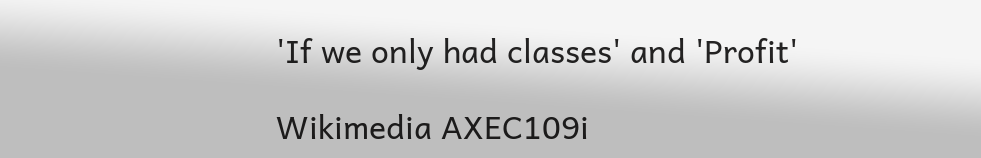'If we only had classes' and 'Profit'

Wikimedia AXEC109i